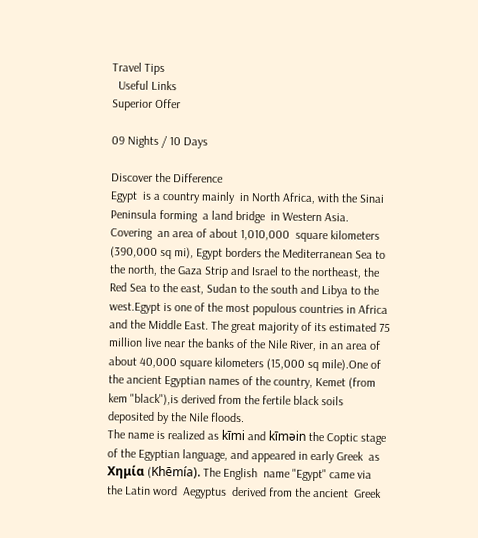Travel Tips
  Useful Links
Superior Offer

09 Nights / 10 Days

Discover the Difference
Egypt  is a country mainly  in North Africa, with the Sinai Peninsula forming  a land bridge  in Western Asia. Covering  an area of about 1,010,000  square kilometers  (390,000 sq mi), Egypt borders the Mediterranean Sea to the north, the Gaza Strip and Israel to the northeast, the Red Sea to the east, Sudan to the south and Libya to the west.Egypt is one of the most populous countries in Africa and the Middle East. The great majority of its estimated 75 million live near the banks of the Nile River, in an area of about 40,000 square kilometers (15,000 sq mile).One of the ancient Egyptian names of the country, Kemet (from kem "black"),is derived from the fertile black soils deposited by the Nile floods.
The name is realized as kīmi and kīməin the Coptic stage of the Egyptian language, and appeared in early Greek  as Χημία (Khēmía). The English  name "Egypt" came via the Latin word  Aegyptus  derived from the ancient  Greek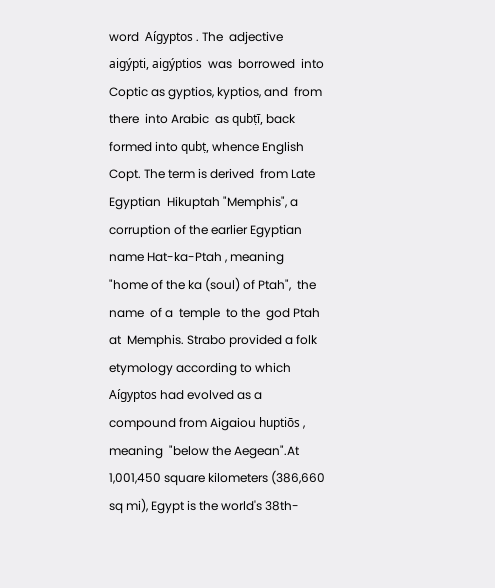word  Aígyptos . The  adjective  aigýpti, aigýptios  was  borrowed  into Coptic as gyptios, kyptios, and  from there  into Arabic  as qubṭī, back formed into qubṭ, whence English Copt. The term is derived  from Late  Egyptian  Hikuptah "Memphis", a corruption of the earlier Egyptian name Hat-ka-Ptah , meaning  "home of the ka (soul) of Ptah",  the name  of a  temple  to the  god Ptah  at  Memphis. Strabo provided a folk etymology according to which Aígyptos had evolved as a compound from Aigaiou huptiōs , meaning  "below the Aegean".At 1,001,450 square kilometers (386,660 sq mi), Egypt is the world's 38th-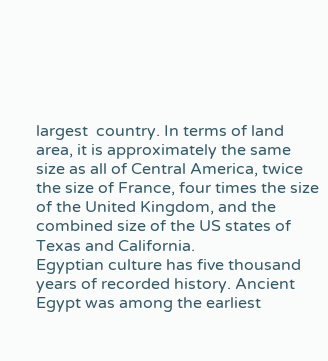largest  country. In terms of land area, it is approximately the same size as all of Central America, twice the size of France, four times the size of the United Kingdom, and the combined size of the US states of Texas and California.
Egyptian culture has five thousand years of recorded history. Ancient Egypt was among the earliest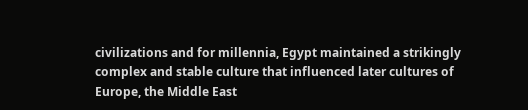civilizations and for millennia, Egypt maintained a strikingly complex and stable culture that influenced later cultures of Europe, the Middle East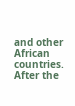and other African countries. After the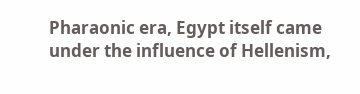Pharaonic era, Egypt itself came under the influence of Hellenism,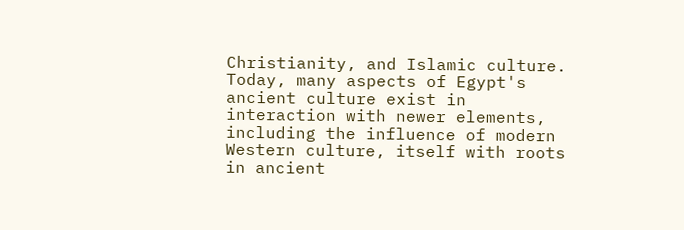Christianity, and Islamic culture. Today, many aspects of Egypt's ancient culture exist in interaction with newer elements, including the influence of modern Western culture, itself with roots in ancient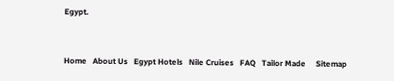Egypt.


Home   About Us   Egypt Hotels   Nile Cruises   FAQ   Tailor Made     Sitemap